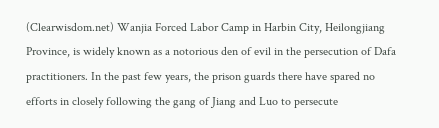(Clearwisdom.net) Wanjia Forced Labor Camp in Harbin City, Heilongjiang Province, is widely known as a notorious den of evil in the persecution of Dafa practitioners. In the past few years, the prison guards there have spared no efforts in closely following the gang of Jiang and Luo to persecute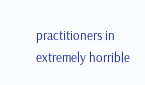practitioners in extremely horrible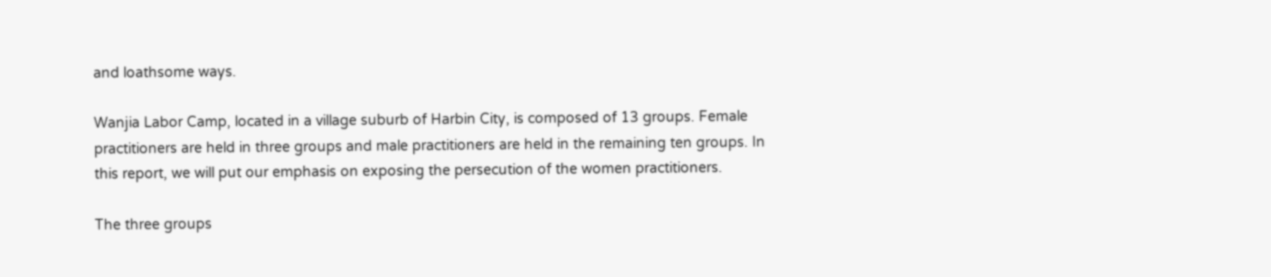and loathsome ways.

Wanjia Labor Camp, located in a village suburb of Harbin City, is composed of 13 groups. Female practitioners are held in three groups and male practitioners are held in the remaining ten groups. In this report, we will put our emphasis on exposing the persecution of the women practitioners.

The three groups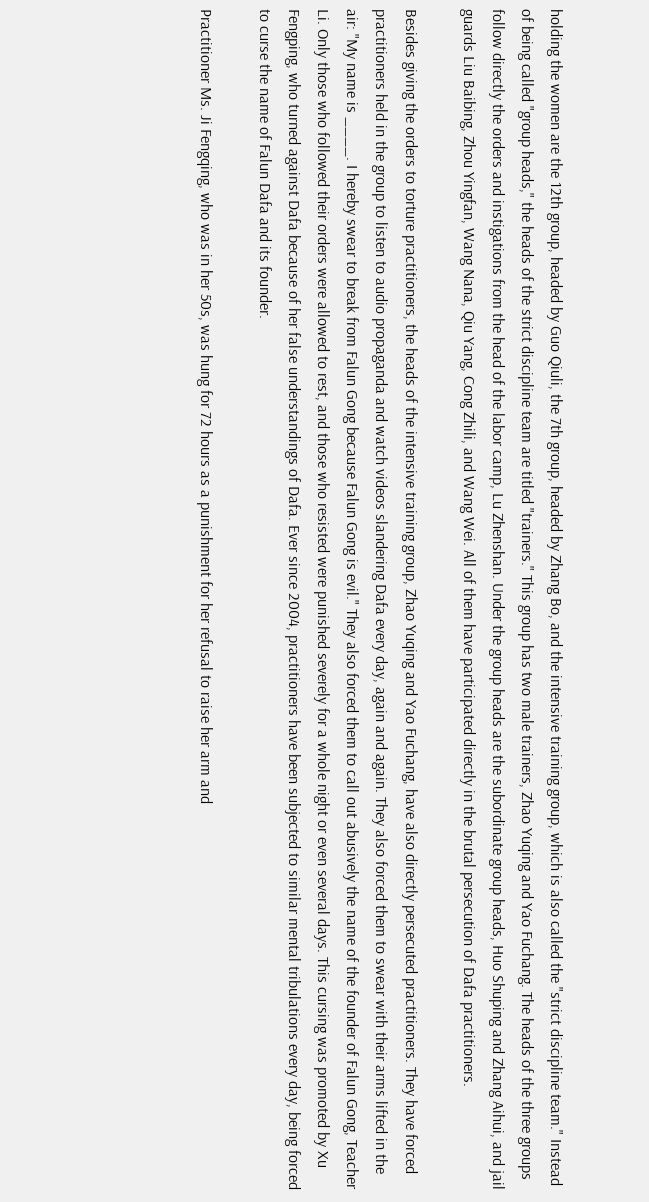holding the women are the 12th group, headed by Guo Qiuli, the 7th group, headed by Zhang Bo, and the intensive training group, which is also called the "strict discipline team." Instead of being called "group heads," the heads of the strict discipline team are titled "trainers." This group has two male trainers, Zhao Yuqing and Yao Fuchang. The heads of the three groups follow directly the orders and instigations from the head of the labor camp, Lu Zhenshan. Under the group heads are the subordinate group heads, Huo Shuping and Zhang Aihui, and jail guards Liu Baibing, Zhou Yingfan, Wang Nana, Qiu Yang, Cong Zhili, and Wang Wei. All of them have participated directly in the brutal persecution of Dafa practitioners.

Besides giving the orders to torture practitioners, the heads of the intensive training group, Zhao Yuqing and Yao Fuchang, have also directly persecuted practitioners. They have forced practitioners held in the group to listen to audio propaganda and watch videos slandering Dafa every day, again and again. They also forced them to swear with their arms lifted in the air: "My name is ____. I hereby swear to break from Falun Gong because Falun Gong is evil." They also forced them to call out abusively the name of the founder of Falun Gong, Teacher Li. Only those who followed their orders were allowed to rest, and those who resisted were punished severely for a whole night or even several days. This cursing was promoted by Xu Fengping, who turned against Dafa because of her false understandings of Dafa. Ever since 2004, practitioners have been subjected to similar mental tribulations every day, being forced to curse the name of Falun Dafa and its founder.

Practitioner Ms. Ji Fengqing, who was in her 50s, was hung for 72 hours as a punishment for her refusal to raise her arm and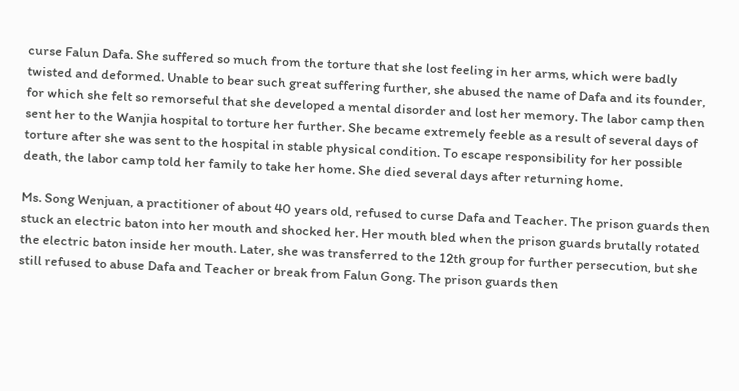curse Falun Dafa. She suffered so much from the torture that she lost feeling in her arms, which were badly twisted and deformed. Unable to bear such great suffering further, she abused the name of Dafa and its founder, for which she felt so remorseful that she developed a mental disorder and lost her memory. The labor camp then sent her to the Wanjia hospital to torture her further. She became extremely feeble as a result of several days of torture after she was sent to the hospital in stable physical condition. To escape responsibility for her possible death, the labor camp told her family to take her home. She died several days after returning home.

Ms. Song Wenjuan, a practitioner of about 40 years old, refused to curse Dafa and Teacher. The prison guards then stuck an electric baton into her mouth and shocked her. Her mouth bled when the prison guards brutally rotated the electric baton inside her mouth. Later, she was transferred to the 12th group for further persecution, but she still refused to abuse Dafa and Teacher or break from Falun Gong. The prison guards then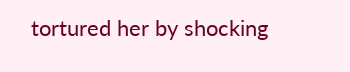tortured her by shocking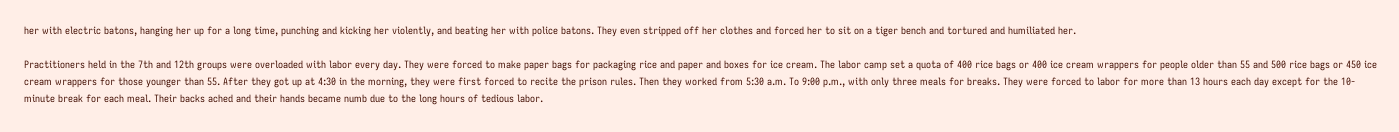her with electric batons, hanging her up for a long time, punching and kicking her violently, and beating her with police batons. They even stripped off her clothes and forced her to sit on a tiger bench and tortured and humiliated her.

Practitioners held in the 7th and 12th groups were overloaded with labor every day. They were forced to make paper bags for packaging rice and paper and boxes for ice cream. The labor camp set a quota of 400 rice bags or 400 ice cream wrappers for people older than 55 and 500 rice bags or 450 ice cream wrappers for those younger than 55. After they got up at 4:30 in the morning, they were first forced to recite the prison rules. Then they worked from 5:30 a.m. To 9:00 p.m., with only three meals for breaks. They were forced to labor for more than 13 hours each day except for the 10-minute break for each meal. Their backs ached and their hands became numb due to the long hours of tedious labor.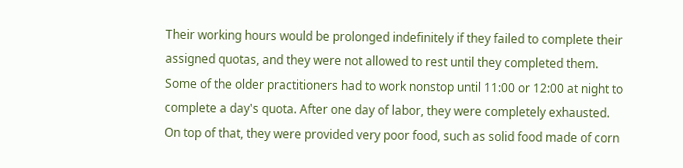Their working hours would be prolonged indefinitely if they failed to complete their assigned quotas, and they were not allowed to rest until they completed them. Some of the older practitioners had to work nonstop until 11:00 or 12:00 at night to complete a day's quota. After one day of labor, they were completely exhausted. On top of that, they were provided very poor food, such as solid food made of corn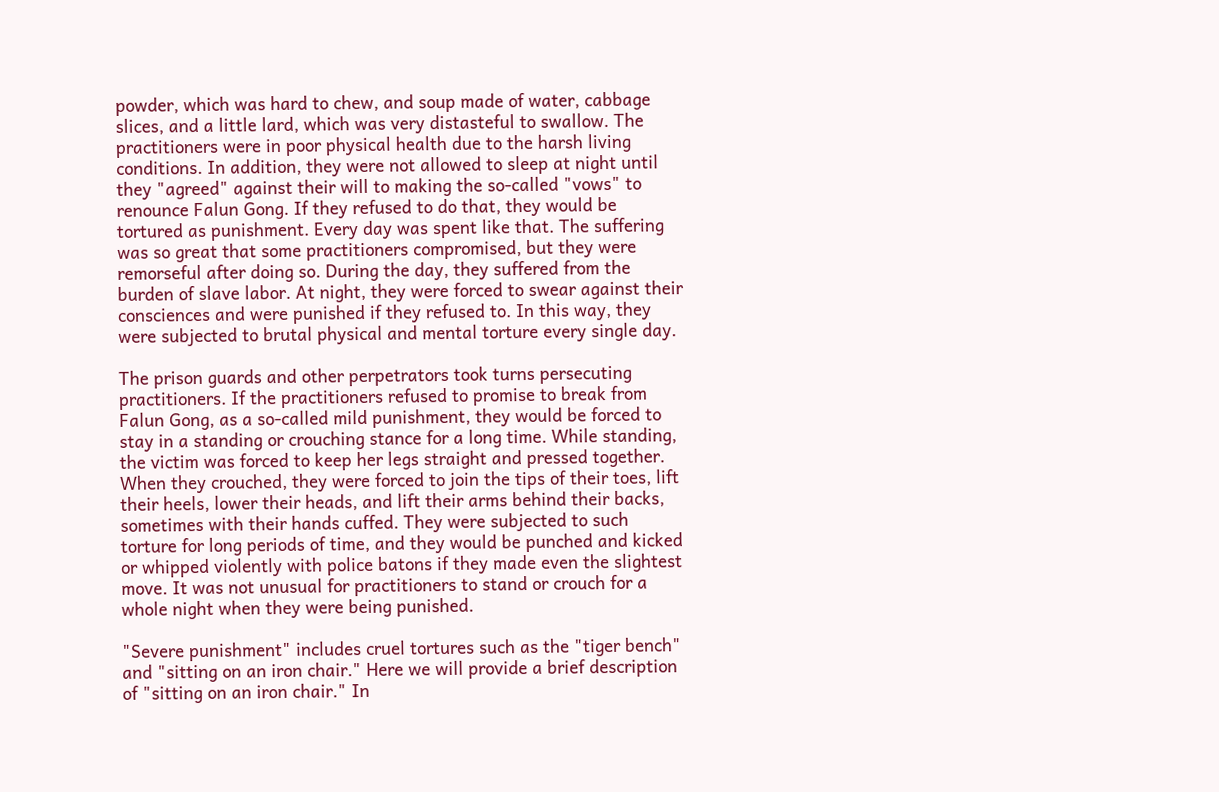powder, which was hard to chew, and soup made of water, cabbage slices, and a little lard, which was very distasteful to swallow. The practitioners were in poor physical health due to the harsh living conditions. In addition, they were not allowed to sleep at night until they "agreed" against their will to making the so-called "vows" to renounce Falun Gong. If they refused to do that, they would be tortured as punishment. Every day was spent like that. The suffering was so great that some practitioners compromised, but they were remorseful after doing so. During the day, they suffered from the burden of slave labor. At night, they were forced to swear against their consciences and were punished if they refused to. In this way, they were subjected to brutal physical and mental torture every single day.

The prison guards and other perpetrators took turns persecuting practitioners. If the practitioners refused to promise to break from Falun Gong, as a so-called mild punishment, they would be forced to stay in a standing or crouching stance for a long time. While standing, the victim was forced to keep her legs straight and pressed together. When they crouched, they were forced to join the tips of their toes, lift their heels, lower their heads, and lift their arms behind their backs, sometimes with their hands cuffed. They were subjected to such torture for long periods of time, and they would be punched and kicked or whipped violently with police batons if they made even the slightest move. It was not unusual for practitioners to stand or crouch for a whole night when they were being punished.

"Severe punishment" includes cruel tortures such as the "tiger bench" and "sitting on an iron chair." Here we will provide a brief description of "sitting on an iron chair." In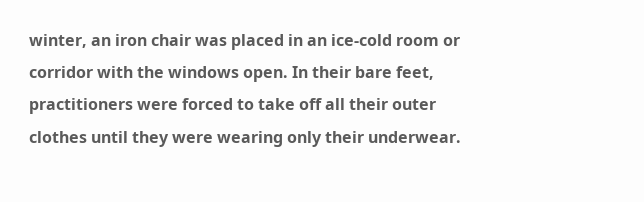winter, an iron chair was placed in an ice-cold room or corridor with the windows open. In their bare feet, practitioners were forced to take off all their outer clothes until they were wearing only their underwear.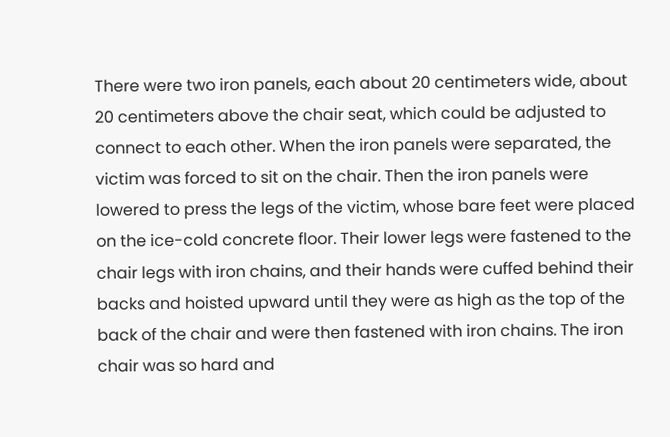There were two iron panels, each about 20 centimeters wide, about 20 centimeters above the chair seat, which could be adjusted to connect to each other. When the iron panels were separated, the victim was forced to sit on the chair. Then the iron panels were lowered to press the legs of the victim, whose bare feet were placed on the ice-cold concrete floor. Their lower legs were fastened to the chair legs with iron chains, and their hands were cuffed behind their backs and hoisted upward until they were as high as the top of the back of the chair and were then fastened with iron chains. The iron chair was so hard and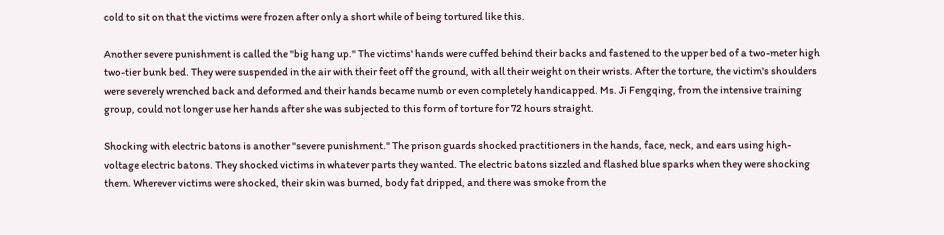cold to sit on that the victims were frozen after only a short while of being tortured like this.

Another severe punishment is called the "big hang up." The victims' hands were cuffed behind their backs and fastened to the upper bed of a two-meter high two-tier bunk bed. They were suspended in the air with their feet off the ground, with all their weight on their wrists. After the torture, the victim's shoulders were severely wrenched back and deformed and their hands became numb or even completely handicapped. Ms. Ji Fengqing, from the intensive training group, could not longer use her hands after she was subjected to this form of torture for 72 hours straight.

Shocking with electric batons is another "severe punishment." The prison guards shocked practitioners in the hands, face, neck, and ears using high-voltage electric batons. They shocked victims in whatever parts they wanted. The electric batons sizzled and flashed blue sparks when they were shocking them. Wherever victims were shocked, their skin was burned, body fat dripped, and there was smoke from the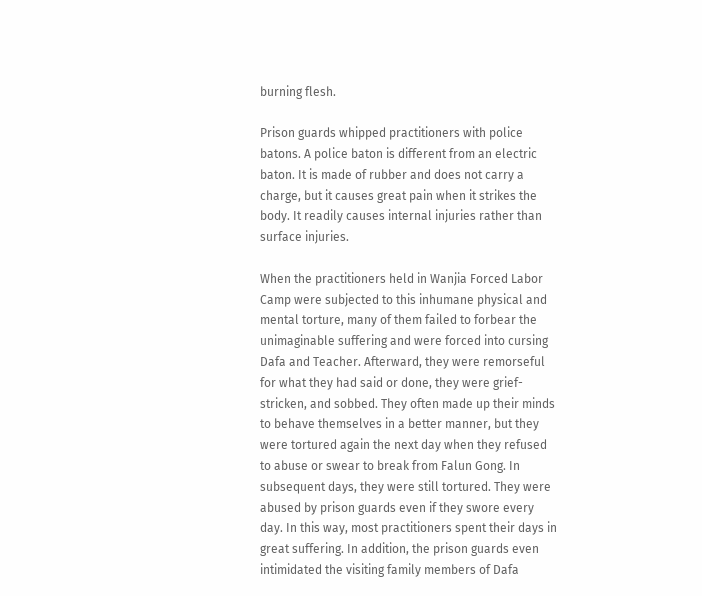burning flesh.

Prison guards whipped practitioners with police batons. A police baton is different from an electric baton. It is made of rubber and does not carry a charge, but it causes great pain when it strikes the body. It readily causes internal injuries rather than surface injuries.

When the practitioners held in Wanjia Forced Labor Camp were subjected to this inhumane physical and mental torture, many of them failed to forbear the unimaginable suffering and were forced into cursing Dafa and Teacher. Afterward, they were remorseful for what they had said or done, they were grief-stricken, and sobbed. They often made up their minds to behave themselves in a better manner, but they were tortured again the next day when they refused to abuse or swear to break from Falun Gong. In subsequent days, they were still tortured. They were abused by prison guards even if they swore every day. In this way, most practitioners spent their days in great suffering. In addition, the prison guards even intimidated the visiting family members of Dafa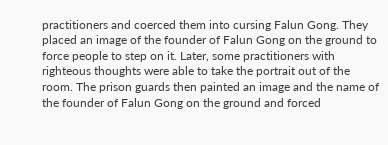practitioners and coerced them into cursing Falun Gong. They placed an image of the founder of Falun Gong on the ground to force people to step on it. Later, some practitioners with righteous thoughts were able to take the portrait out of the room. The prison guards then painted an image and the name of the founder of Falun Gong on the ground and forced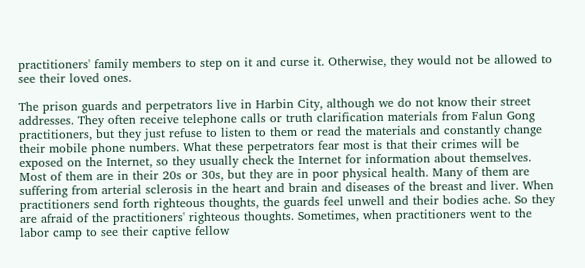practitioners' family members to step on it and curse it. Otherwise, they would not be allowed to see their loved ones.

The prison guards and perpetrators live in Harbin City, although we do not know their street addresses. They often receive telephone calls or truth clarification materials from Falun Gong practitioners, but they just refuse to listen to them or read the materials and constantly change their mobile phone numbers. What these perpetrators fear most is that their crimes will be exposed on the Internet, so they usually check the Internet for information about themselves. Most of them are in their 20s or 30s, but they are in poor physical health. Many of them are suffering from arterial sclerosis in the heart and brain and diseases of the breast and liver. When practitioners send forth righteous thoughts, the guards feel unwell and their bodies ache. So they are afraid of the practitioners' righteous thoughts. Sometimes, when practitioners went to the labor camp to see their captive fellow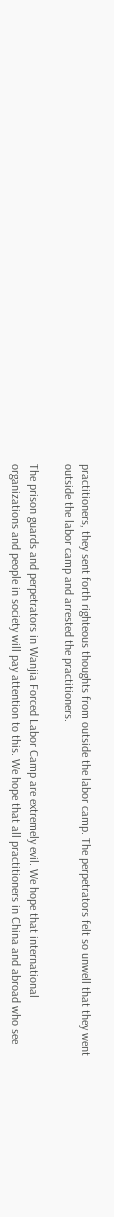practitioners, they sent forth righteous thoughts from outside the labor camp. The perpetrators felt so unwell that they went outside the labor camp and arrested the practitioners.

The prison guards and perpetrators in Wanjia Forced Labor Camp are extremely evil. We hope that international organizations and people in society will pay attention to this. We hope that all practitioners in China and abroad who see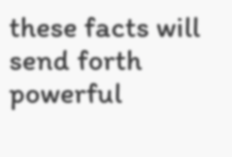these facts will send forth powerful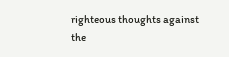righteous thoughts against the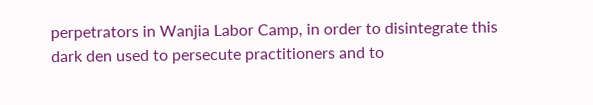perpetrators in Wanjia Labor Camp, in order to disintegrate this dark den used to persecute practitioners and to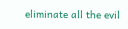eliminate all the evil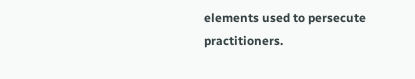elements used to persecute practitioners.